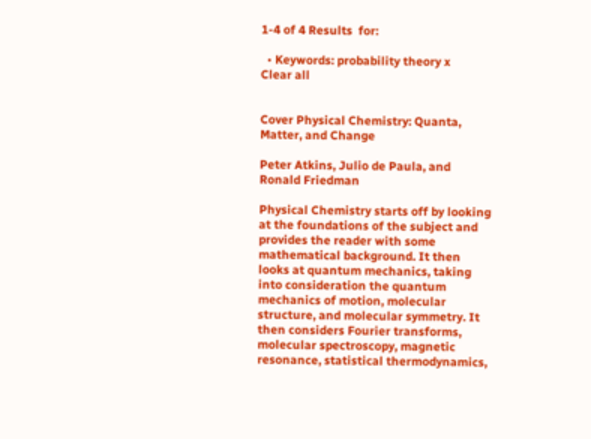1-4 of 4 Results  for:

  • Keywords: probability theory x
Clear all


Cover Physical Chemistry: Quanta, Matter, and Change

Peter Atkins, Julio de Paula, and Ronald Friedman

Physical Chemistry starts off by looking at the foundations of the subject and provides the reader with some mathematical background. It then looks at quantum mechanics, taking into consideration the quantum mechanics of motion, molecular structure, and molecular symmetry. It then considers Fourier transforms, molecular spectroscopy, magnetic resonance, statistical thermodynamics,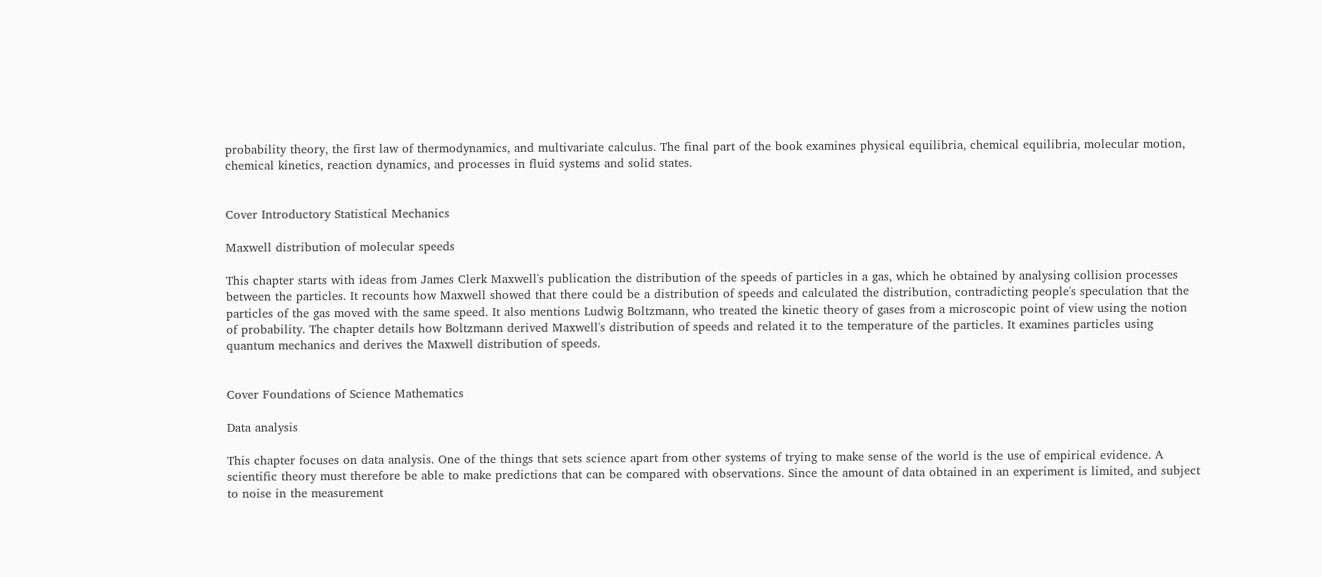probability theory, the first law of thermodynamics, and multivariate calculus. The final part of the book examines physical equilibria, chemical equilibria, molecular motion, chemical kinetics, reaction dynamics, and processes in fluid systems and solid states.


Cover Introductory Statistical Mechanics

Maxwell distribution of molecular speeds

This chapter starts with ideas from James Clerk Maxwell's publication the distribution of the speeds of particles in a gas, which he obtained by analysing collision processes between the particles. It recounts how Maxwell showed that there could be a distribution of speeds and calculated the distribution, contradicting people's speculation that the particles of the gas moved with the same speed. It also mentions Ludwig Boltzmann, who treated the kinetic theory of gases from a microscopic point of view using the notion of probability. The chapter details how Boltzmann derived Maxwell's distribution of speeds and related it to the temperature of the particles. It examines particles using quantum mechanics and derives the Maxwell distribution of speeds.


Cover Foundations of Science Mathematics

Data analysis

This chapter focuses on data analysis. One of the things that sets science apart from other systems of trying to make sense of the world is the use of empirical evidence. A scientific theory must therefore be able to make predictions that can be compared with observations. Since the amount of data obtained in an experiment is limited, and subject to noise in the measurement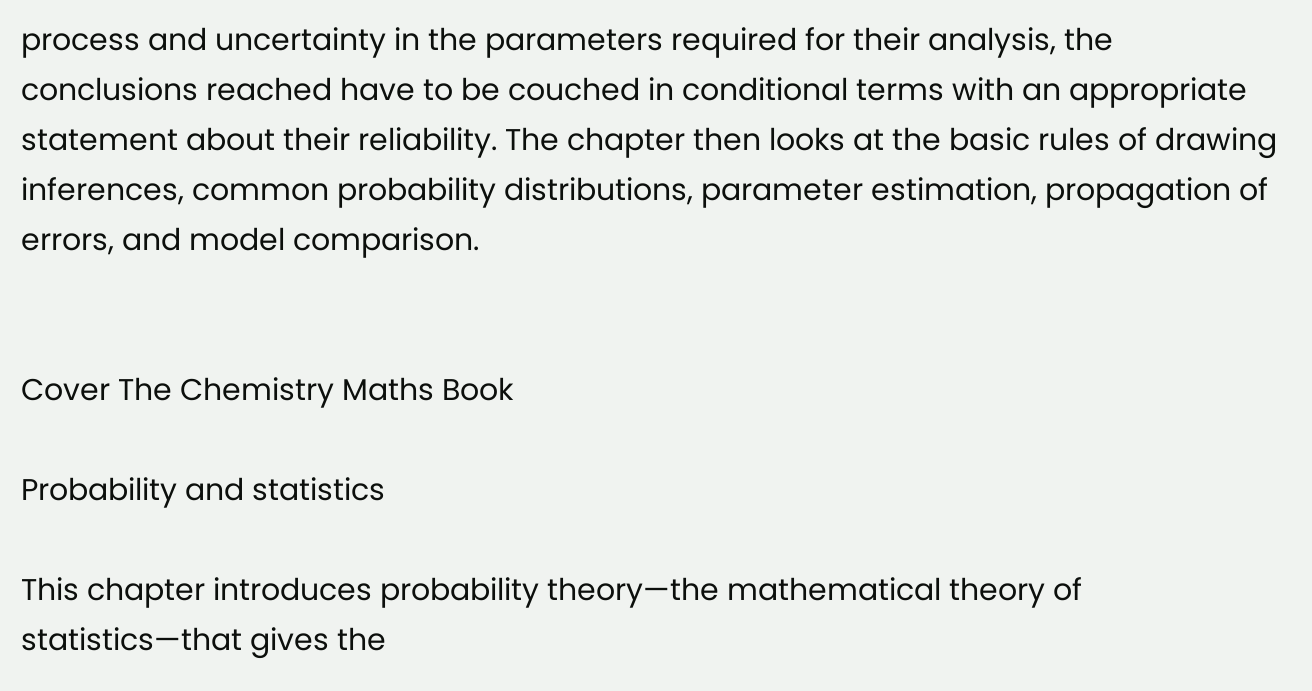process and uncertainty in the parameters required for their analysis, the conclusions reached have to be couched in conditional terms with an appropriate statement about their reliability. The chapter then looks at the basic rules of drawing inferences, common probability distributions, parameter estimation, propagation of errors, and model comparison.


Cover The Chemistry Maths Book

Probability and statistics

This chapter introduces probability theory—the mathematical theory of statistics—that gives the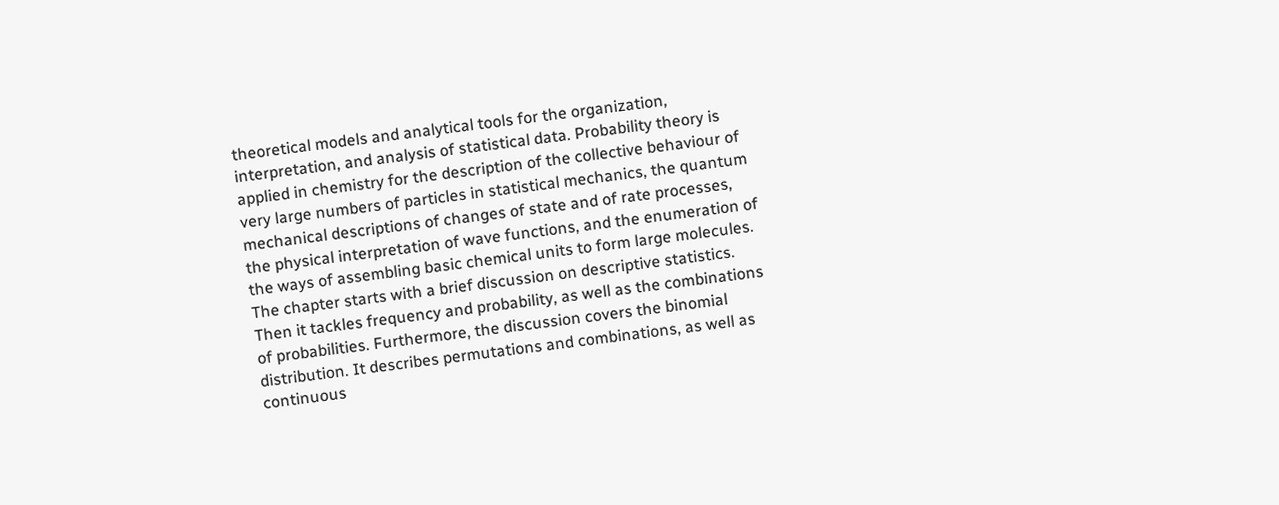theoretical models and analytical tools for the organization, interpretation, and analysis of statistical data. Probability theory is applied in chemistry for the description of the collective behaviour of very large numbers of particles in statistical mechanics, the quantum mechanical descriptions of changes of state and of rate processes, the physical interpretation of wave functions, and the enumeration of the ways of assembling basic chemical units to form large molecules. The chapter starts with a brief discussion on descriptive statistics. Then it tackles frequency and probability, as well as the combinations of probabilities. Furthermore, the discussion covers the binomial distribution. It describes permutations and combinations, as well as continuous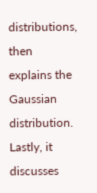distributions, then explains the Gaussian distribution. Lastly, it discusses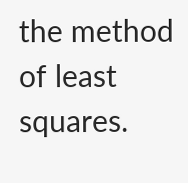the method of least squares.